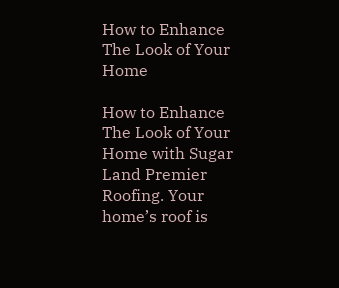How to Enhance The Look of Your Home

How to Enhance The Look of Your Home with Sugar Land Premier Roofing. Your home’s roof is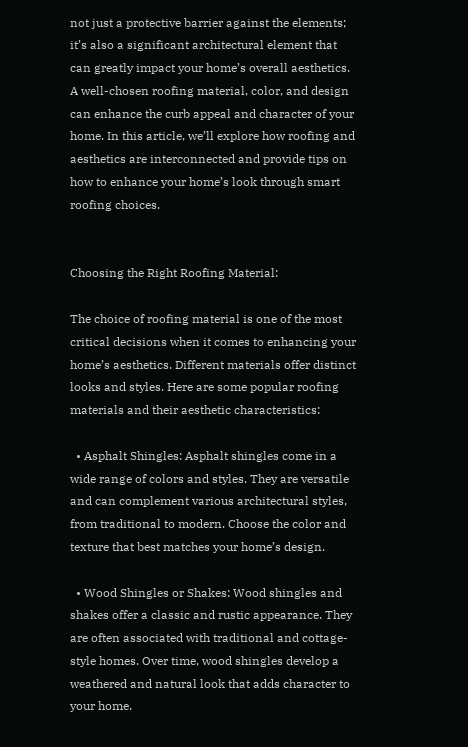not just a protective barrier against the elements; it’s also a significant architectural element that can greatly impact your home’s overall aesthetics. A well-chosen roofing material, color, and design can enhance the curb appeal and character of your home. In this article, we’ll explore how roofing and aesthetics are interconnected and provide tips on how to enhance your home’s look through smart roofing choices.


Choosing the Right Roofing Material:

The choice of roofing material is one of the most critical decisions when it comes to enhancing your home’s aesthetics. Different materials offer distinct looks and styles. Here are some popular roofing materials and their aesthetic characteristics:

  • Asphalt Shingles: Asphalt shingles come in a wide range of colors and styles. They are versatile and can complement various architectural styles, from traditional to modern. Choose the color and texture that best matches your home’s design.

  • Wood Shingles or Shakes: Wood shingles and shakes offer a classic and rustic appearance. They are often associated with traditional and cottage-style homes. Over time, wood shingles develop a weathered and natural look that adds character to your home.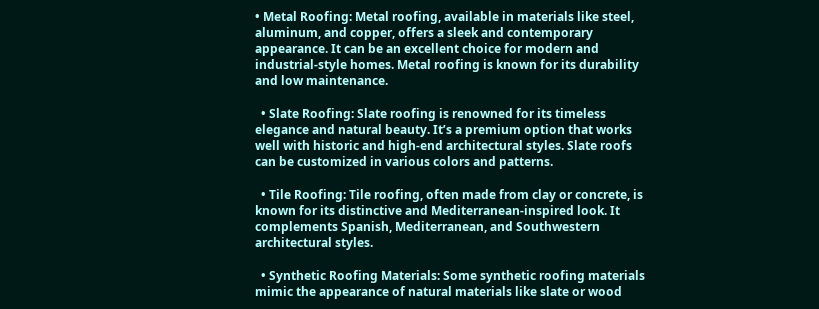• Metal Roofing: Metal roofing, available in materials like steel, aluminum, and copper, offers a sleek and contemporary appearance. It can be an excellent choice for modern and industrial-style homes. Metal roofing is known for its durability and low maintenance.

  • Slate Roofing: Slate roofing is renowned for its timeless elegance and natural beauty. It’s a premium option that works well with historic and high-end architectural styles. Slate roofs can be customized in various colors and patterns.

  • Tile Roofing: Tile roofing, often made from clay or concrete, is known for its distinctive and Mediterranean-inspired look. It complements Spanish, Mediterranean, and Southwestern architectural styles.

  • Synthetic Roofing Materials: Some synthetic roofing materials mimic the appearance of natural materials like slate or wood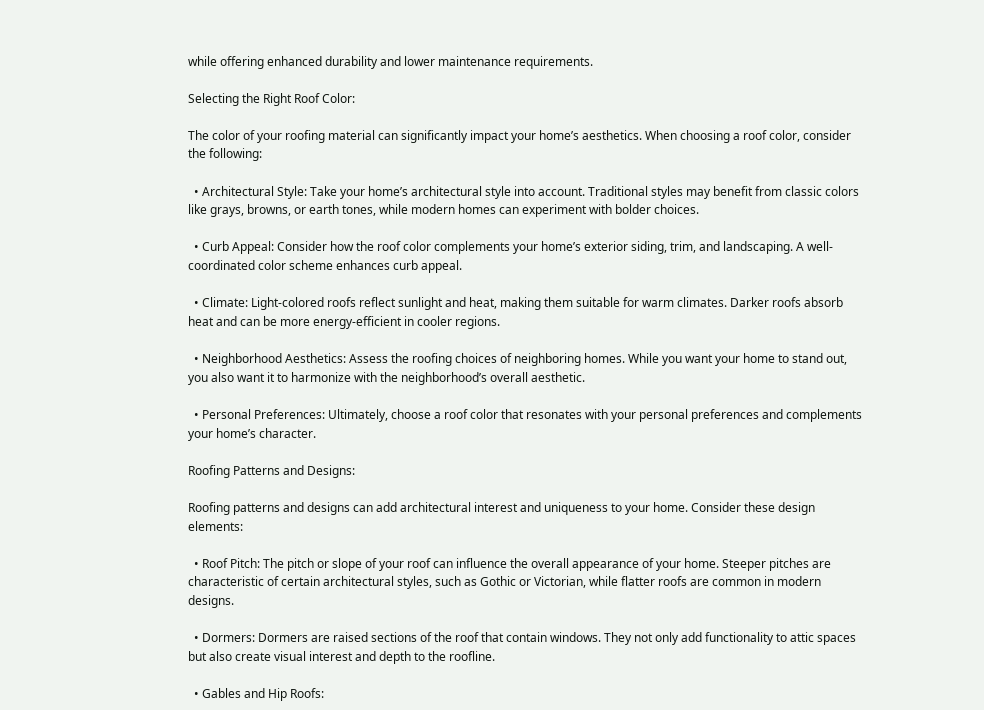while offering enhanced durability and lower maintenance requirements.

Selecting the Right Roof Color:

The color of your roofing material can significantly impact your home’s aesthetics. When choosing a roof color, consider the following:

  • Architectural Style: Take your home’s architectural style into account. Traditional styles may benefit from classic colors like grays, browns, or earth tones, while modern homes can experiment with bolder choices.

  • Curb Appeal: Consider how the roof color complements your home’s exterior siding, trim, and landscaping. A well-coordinated color scheme enhances curb appeal.

  • Climate: Light-colored roofs reflect sunlight and heat, making them suitable for warm climates. Darker roofs absorb heat and can be more energy-efficient in cooler regions.

  • Neighborhood Aesthetics: Assess the roofing choices of neighboring homes. While you want your home to stand out, you also want it to harmonize with the neighborhood’s overall aesthetic.

  • Personal Preferences: Ultimately, choose a roof color that resonates with your personal preferences and complements your home’s character.

Roofing Patterns and Designs:

Roofing patterns and designs can add architectural interest and uniqueness to your home. Consider these design elements:

  • Roof Pitch: The pitch or slope of your roof can influence the overall appearance of your home. Steeper pitches are characteristic of certain architectural styles, such as Gothic or Victorian, while flatter roofs are common in modern designs.

  • Dormers: Dormers are raised sections of the roof that contain windows. They not only add functionality to attic spaces but also create visual interest and depth to the roofline.

  • Gables and Hip Roofs: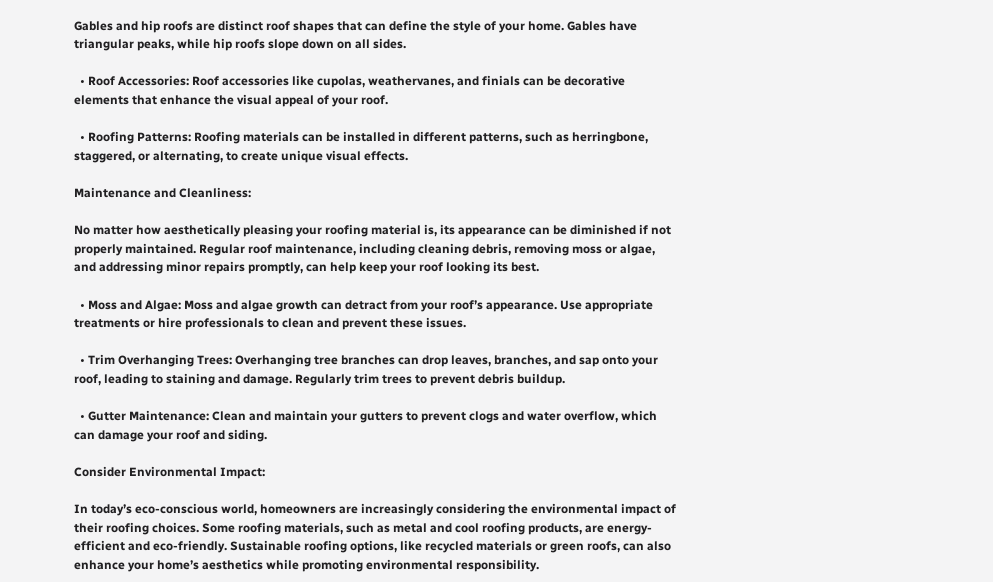Gables and hip roofs are distinct roof shapes that can define the style of your home. Gables have triangular peaks, while hip roofs slope down on all sides.

  • Roof Accessories: Roof accessories like cupolas, weathervanes, and finials can be decorative elements that enhance the visual appeal of your roof.

  • Roofing Patterns: Roofing materials can be installed in different patterns, such as herringbone, staggered, or alternating, to create unique visual effects.

Maintenance and Cleanliness:

No matter how aesthetically pleasing your roofing material is, its appearance can be diminished if not properly maintained. Regular roof maintenance, including cleaning debris, removing moss or algae, and addressing minor repairs promptly, can help keep your roof looking its best.

  • Moss and Algae: Moss and algae growth can detract from your roof’s appearance. Use appropriate treatments or hire professionals to clean and prevent these issues.

  • Trim Overhanging Trees: Overhanging tree branches can drop leaves, branches, and sap onto your roof, leading to staining and damage. Regularly trim trees to prevent debris buildup.

  • Gutter Maintenance: Clean and maintain your gutters to prevent clogs and water overflow, which can damage your roof and siding.

Consider Environmental Impact:

In today’s eco-conscious world, homeowners are increasingly considering the environmental impact of their roofing choices. Some roofing materials, such as metal and cool roofing products, are energy-efficient and eco-friendly. Sustainable roofing options, like recycled materials or green roofs, can also enhance your home’s aesthetics while promoting environmental responsibility.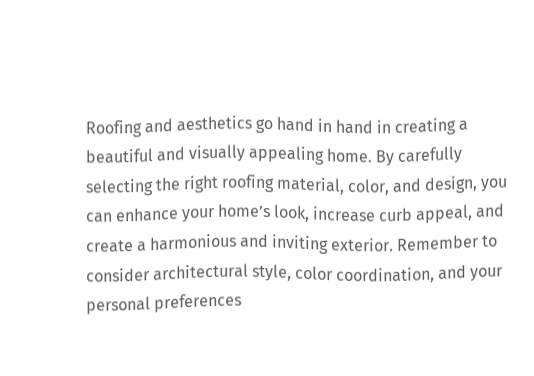Roofing and aesthetics go hand in hand in creating a beautiful and visually appealing home. By carefully selecting the right roofing material, color, and design, you can enhance your home’s look, increase curb appeal, and create a harmonious and inviting exterior. Remember to consider architectural style, color coordination, and your personal preferences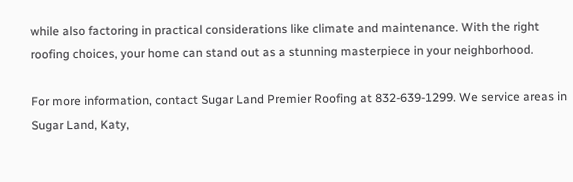while also factoring in practical considerations like climate and maintenance. With the right roofing choices, your home can stand out as a stunning masterpiece in your neighborhood.

For more information, contact Sugar Land Premier Roofing at 832-639-1299. We service areas in Sugar Land, Katy,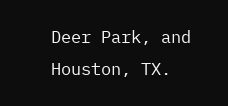Deer Park, and Houston, TX.